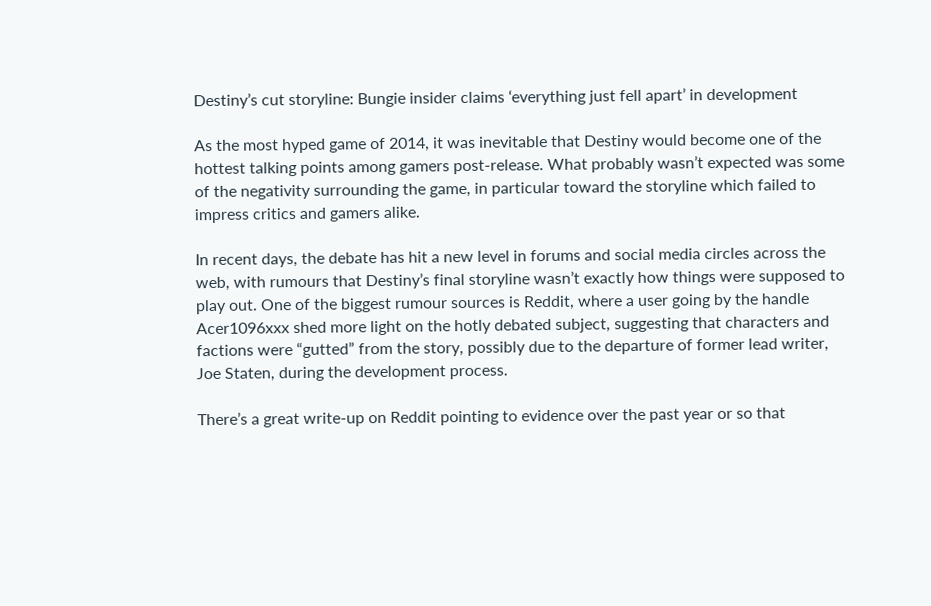Destiny’s cut storyline: Bungie insider claims ‘everything just fell apart’ in development

As the most hyped game of 2014, it was inevitable that Destiny would become one of the hottest talking points among gamers post-release. What probably wasn’t expected was some of the negativity surrounding the game, in particular toward the storyline which failed to impress critics and gamers alike.

In recent days, the debate has hit a new level in forums and social media circles across the web, with rumours that Destiny’s final storyline wasn’t exactly how things were supposed to play out. One of the biggest rumour sources is Reddit, where a user going by the handle Acer1096xxx shed more light on the hotly debated subject, suggesting that characters and factions were “gutted” from the story, possibly due to the departure of former lead writer, Joe Staten, during the development process.

There’s a great write-up on Reddit pointing to evidence over the past year or so that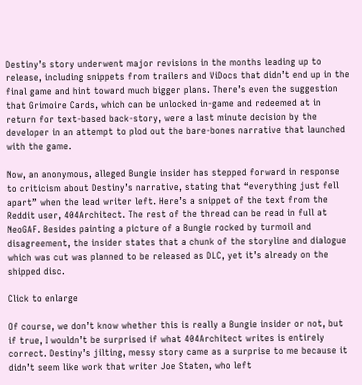Destiny’s story underwent major revisions in the months leading up to release, including snippets from trailers and ViDocs that didn’t end up in the final game and hint toward much bigger plans. There’s even the suggestion that Grimoire Cards, which can be unlocked in-game and redeemed at in return for text-based back-story, were a last minute decision by the developer in an attempt to plod out the bare-bones narrative that launched with the game.

Now, an anonymous, alleged Bungie insider has stepped forward in response to criticism about Destiny’s narrative, stating that “everything just fell apart” when the lead writer left. Here’s a snippet of the text from the Reddit user, 404Architect. The rest of the thread can be read in full at NeoGAF. Besides painting a picture of a Bungie rocked by turmoil and disagreement, the insider states that a chunk of the storyline and dialogue which was cut was planned to be released as DLC, yet it’s already on the shipped disc.

Click to enlarge

Of course, we don’t know whether this is really a Bungie insider or not, but if true, I wouldn’t be surprised if what 404Architect writes is entirely correct. Destiny’s jilting, messy story came as a surprise to me because it didn’t seem like work that writer Joe Staten, who left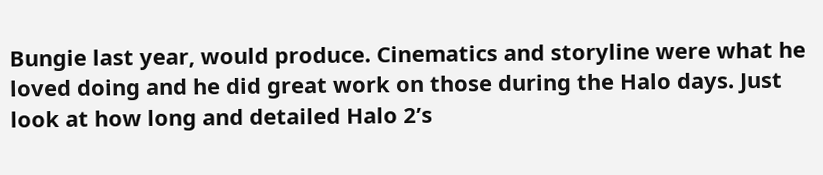Bungie last year, would produce. Cinematics and storyline were what he loved doing and he did great work on those during the Halo days. Just look at how long and detailed Halo 2’s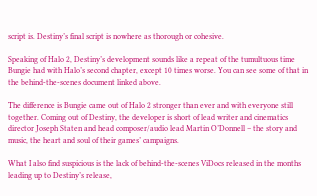script is. Destiny’s final script is nowhere as thorough or cohesive.

Speaking of Halo 2, Destiny’s development sounds like a repeat of the tumultuous time Bungie had with Halo’s second chapter, except 10 times worse. You can see some of that in the behind-the-scenes document linked above.

The difference is Bungie came out of Halo 2 stronger than ever and with everyone still together. Coming out of Destiny, the developer is short of lead writer and cinematics director Joseph Staten and head composer/audio lead Martin O’Donnell – the story and music, the heart and soul of their games’ campaigns.

What I also find suspicious is the lack of behind-the-scenes ViDocs released in the months leading up to Destiny’s release,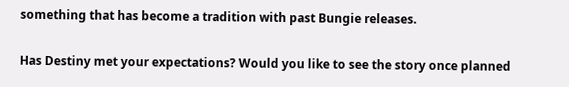something that has become a tradition with past Bungie releases.

Has Destiny met your expectations? Would you like to see the story once planned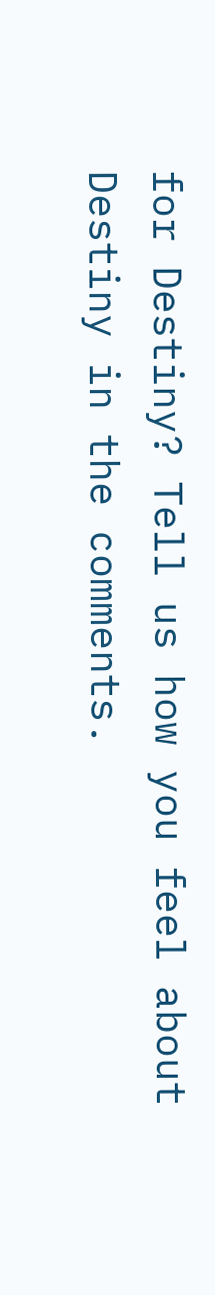for Destiny? Tell us how you feel about Destiny in the comments.